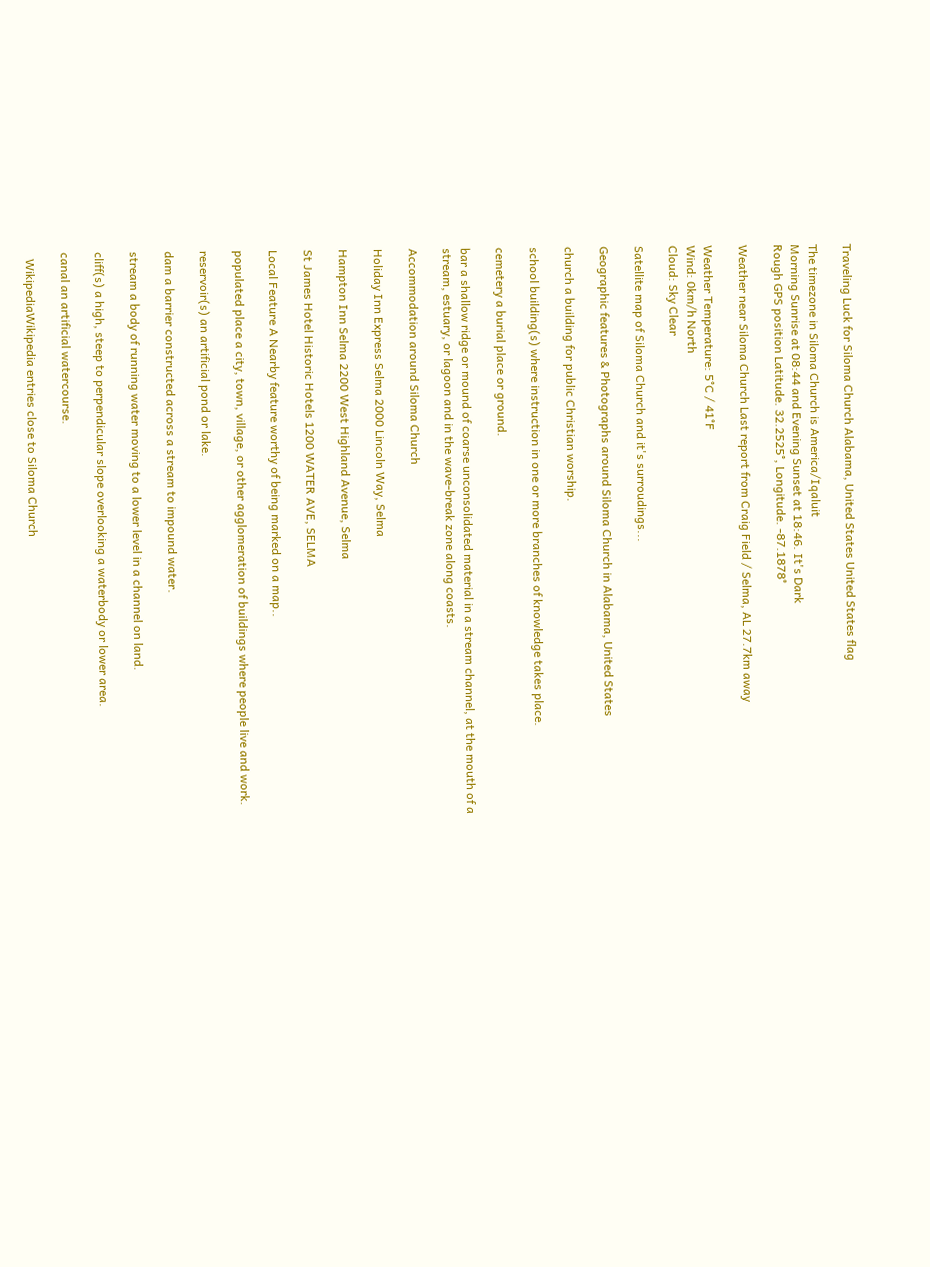Traveling Luck for Siloma Church Alabama, United States United States flag

The timezone in Siloma Church is America/Iqaluit
Morning Sunrise at 08:44 and Evening Sunset at 18:46. It's Dark
Rough GPS position Latitude. 32.2525°, Longitude. -87.1878°

Weather near Siloma Church Last report from Craig Field / Selma, AL 27.7km away

Weather Temperature: 5°C / 41°F
Wind: 0km/h North
Cloud: Sky Clear

Satellite map of Siloma Church and it's surroudings...

Geographic features & Photographs around Siloma Church in Alabama, United States

church a building for public Christian worship.

school building(s) where instruction in one or more branches of knowledge takes place.

cemetery a burial place or ground.

bar a shallow ridge or mound of coarse unconsolidated material in a stream channel, at the mouth of a stream, estuary, or lagoon and in the wave-break zone along coasts.

Accommodation around Siloma Church

Holiday Inn Express Selma 2000 Lincoln Way, Selma

Hampton Inn Selma 2200 West Highland Avenue, Selma

St James Hotel Historic Hotels 1200 WATER AVE, SELMA

Local Feature A Nearby feature worthy of being marked on a map..

populated place a city, town, village, or other agglomeration of buildings where people live and work.

reservoir(s) an artificial pond or lake.

dam a barrier constructed across a stream to impound water.

stream a body of running water moving to a lower level in a channel on land.

cliff(s) a high, steep to perpendicular slope overlooking a waterbody or lower area.

canal an artificial watercourse.

  WikipediaWikipedia entries close to Siloma Church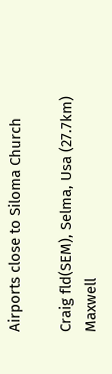Airports close to Siloma Church

Craig fld(SEM), Selma, Usa (27.7km)
Maxwell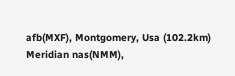afb(MXF), Montgomery, Usa (102.2km)
Meridian nas(NMM),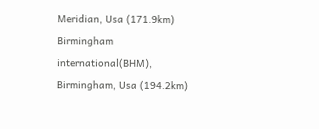Meridian, Usa (171.9km)
Birmingham international(BHM), Birmingham, Usa (194.2km)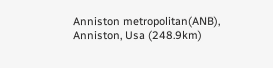Anniston metropolitan(ANB), Anniston, Usa (248.9km)